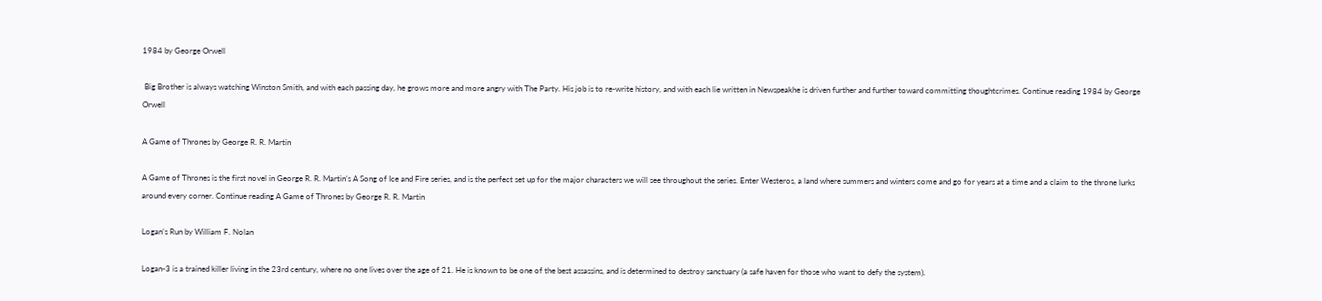1984 by George Orwell

 Big Brother is always watching Winston Smith, and with each passing day, he grows more and more angry with The Party. His job is to re-write history, and with each lie written in Newspeakhe is driven further and further toward committing thoughtcrimes. Continue reading 1984 by George Orwell

A Game of Thrones by George R. R. Martin

A Game of Thrones is the first novel in George R. R. Martin’s A Song of Ice and Fire series, and is the perfect set up for the major characters we will see throughout the series. Enter Westeros, a land where summers and winters come and go for years at a time and a claim to the throne lurks around every corner. Continue reading A Game of Thrones by George R. R. Martin

Logan’s Run by William F. Nolan

Logan-3 is a trained killer living in the 23rd century, where no one lives over the age of 21. He is known to be one of the best assassins, and is determined to destroy sanctuary (a safe haven for those who want to defy the system).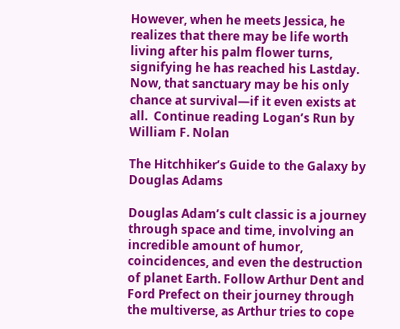However, when he meets Jessica, he realizes that there may be life worth living after his palm flower turns, signifying he has reached his Lastday. Now, that sanctuary may be his only chance at survival—if it even exists at all.  Continue reading Logan’s Run by William F. Nolan

The Hitchhiker’s Guide to the Galaxy by Douglas Adams

Douglas Adam’s cult classic is a journey through space and time, involving an incredible amount of humor, coincidences, and even the destruction of planet Earth. Follow Arthur Dent and Ford Prefect on their journey through the multiverse, as Arthur tries to cope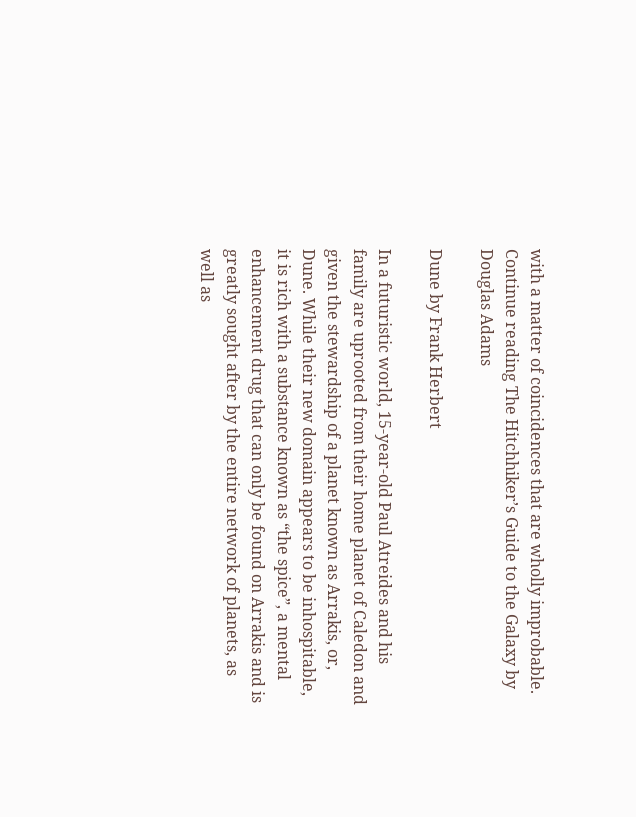with a matter of coincidences that are wholly improbable. Continue reading The Hitchhiker’s Guide to the Galaxy by Douglas Adams

Dune by Frank Herbert

In a futuristic world, 15-year-old Paul Atreides and his family are uprooted from their home planet of Caledon and given the stewardship of a planet known as Arrakis, or, Dune. While their new domain appears to be inhospitable, it is rich with a substance known as “the spice”, a mental enhancement drug that can only be found on Arrakis and is greatly sought after by the entire network of planets, as well as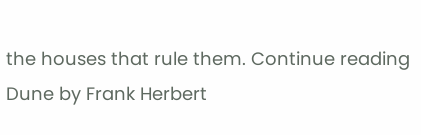the houses that rule them. Continue reading Dune by Frank Herbert